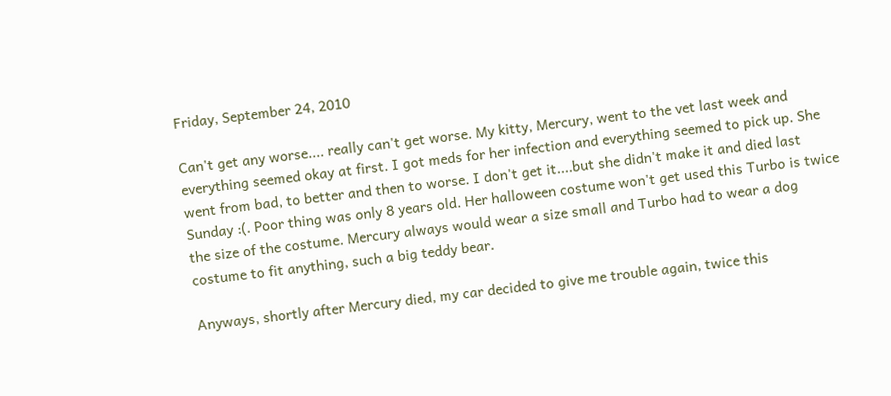Friday, September 24, 2010

Can't get any worse.... really can't get worse. My kitty, Mercury, went to the vet last week and everything seemed okay at first. I got meds for her infection and everything seemed to pick up. She went from bad, to better and then to worse. I don't get it....but she didn't make it and died last Sunday :(. Poor thing was only 8 years old. Her halloween costume won't get used this Turbo is twice the size of the costume. Mercury always would wear a size small and Turbo had to wear a dog costume to fit anything, such a big teddy bear.

Anyways, shortly after Mercury died, my car decided to give me trouble again, twice this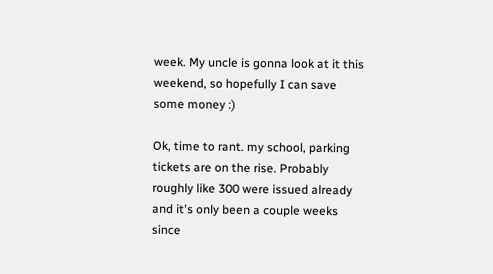week. My uncle is gonna look at it this weekend, so hopefully I can save some money :)

Ok, time to rant. my school, parking tickets are on the rise. Probably roughly like 300 were issued already and it's only been a couple weeks since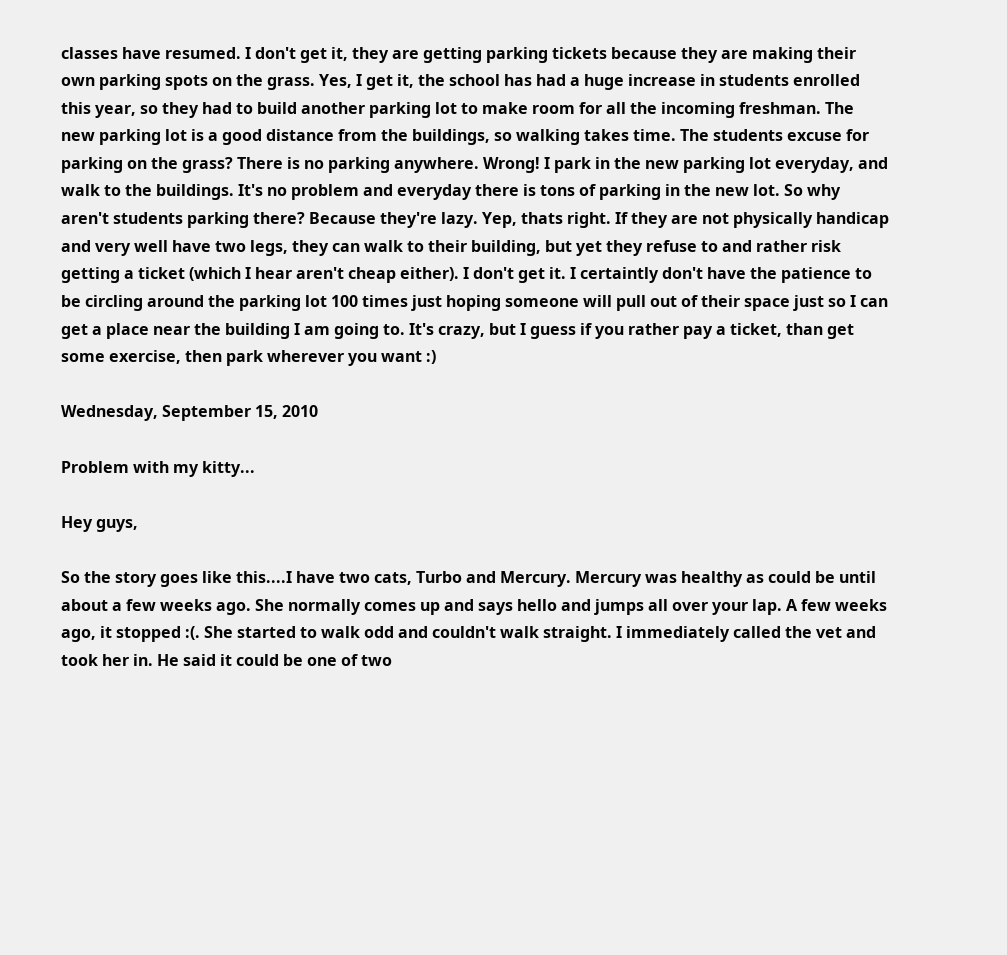classes have resumed. I don't get it, they are getting parking tickets because they are making their own parking spots on the grass. Yes, I get it, the school has had a huge increase in students enrolled this year, so they had to build another parking lot to make room for all the incoming freshman. The new parking lot is a good distance from the buildings, so walking takes time. The students excuse for parking on the grass? There is no parking anywhere. Wrong! I park in the new parking lot everyday, and walk to the buildings. It's no problem and everyday there is tons of parking in the new lot. So why aren't students parking there? Because they're lazy. Yep, thats right. If they are not physically handicap and very well have two legs, they can walk to their building, but yet they refuse to and rather risk getting a ticket (which I hear aren't cheap either). I don't get it. I certaintly don't have the patience to be circling around the parking lot 100 times just hoping someone will pull out of their space just so I can get a place near the building I am going to. It's crazy, but I guess if you rather pay a ticket, than get some exercise, then park wherever you want :)

Wednesday, September 15, 2010

Problem with my kitty...

Hey guys,

So the story goes like this....I have two cats, Turbo and Mercury. Mercury was healthy as could be until about a few weeks ago. She normally comes up and says hello and jumps all over your lap. A few weeks ago, it stopped :(. She started to walk odd and couldn't walk straight. I immediately called the vet and took her in. He said it could be one of two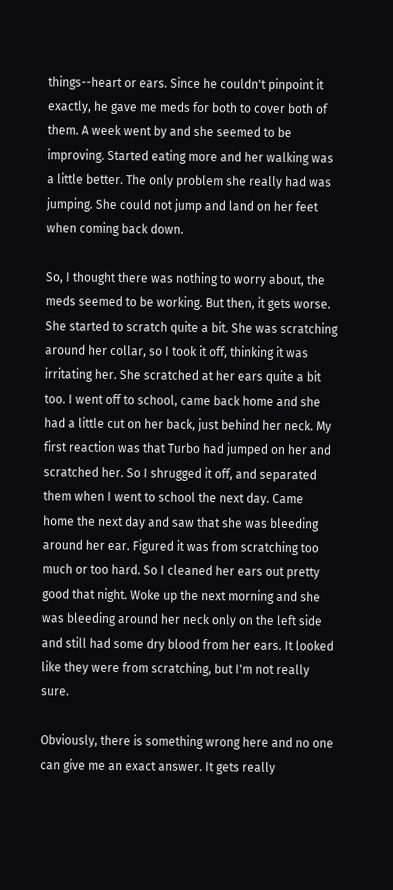things--heart or ears. Since he couldn't pinpoint it exactly, he gave me meds for both to cover both of them. A week went by and she seemed to be improving. Started eating more and her walking was a little better. The only problem she really had was jumping. She could not jump and land on her feet when coming back down.

So, I thought there was nothing to worry about, the meds seemed to be working. But then, it gets worse. She started to scratch quite a bit. She was scratching around her collar, so I took it off, thinking it was irritating her. She scratched at her ears quite a bit too. I went off to school, came back home and she had a little cut on her back, just behind her neck. My first reaction was that Turbo had jumped on her and scratched her. So I shrugged it off, and separated them when I went to school the next day. Came home the next day and saw that she was bleeding around her ear. Figured it was from scratching too much or too hard. So I cleaned her ears out pretty good that night. Woke up the next morning and she was bleeding around her neck only on the left side and still had some dry blood from her ears. It looked like they were from scratching, but I'm not really sure.

Obviously, there is something wrong here and no one can give me an exact answer. It gets really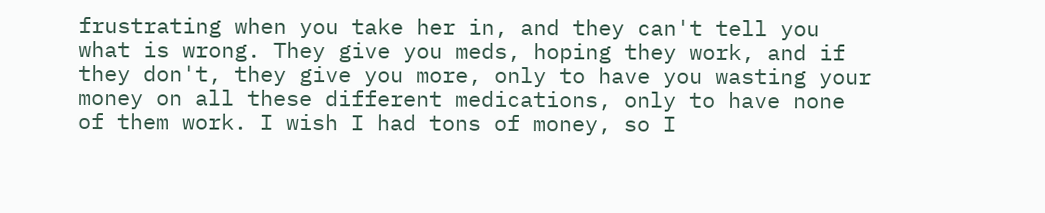frustrating when you take her in, and they can't tell you what is wrong. They give you meds, hoping they work, and if they don't, they give you more, only to have you wasting your money on all these different medications, only to have none of them work. I wish I had tons of money, so I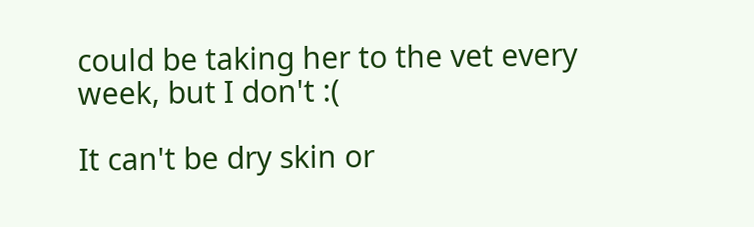could be taking her to the vet every week, but I don't :(

It can't be dry skin or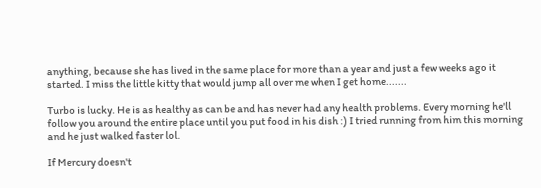anything, because she has lived in the same place for more than a year and just a few weeks ago it started. I miss the little kitty that would jump all over me when I get home.......

Turbo is lucky. He is as healthy as can be and has never had any health problems. Every morning he'll follow you around the entire place until you put food in his dish :) I tried running from him this morning and he just walked faster lol.

If Mercury doesn't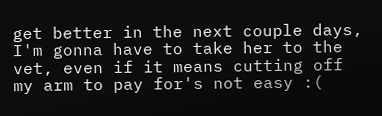get better in the next couple days, I'm gonna have to take her to the vet, even if it means cutting off my arm to pay for's not easy :(